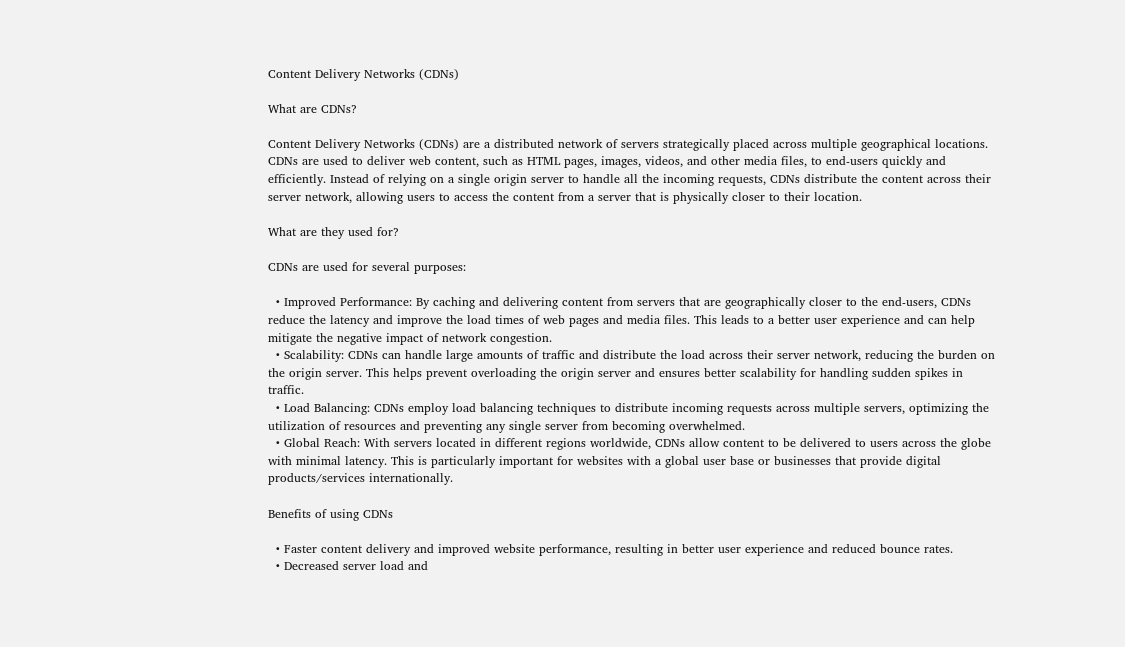Content Delivery Networks (CDNs)

What are CDNs?

Content Delivery Networks (CDNs) are a distributed network of servers strategically placed across multiple geographical locations. CDNs are used to deliver web content, such as HTML pages, images, videos, and other media files, to end-users quickly and efficiently. Instead of relying on a single origin server to handle all the incoming requests, CDNs distribute the content across their server network, allowing users to access the content from a server that is physically closer to their location.

What are they used for?

CDNs are used for several purposes:

  • Improved Performance: By caching and delivering content from servers that are geographically closer to the end-users, CDNs reduce the latency and improve the load times of web pages and media files. This leads to a better user experience and can help mitigate the negative impact of network congestion.
  • Scalability: CDNs can handle large amounts of traffic and distribute the load across their server network, reducing the burden on the origin server. This helps prevent overloading the origin server and ensures better scalability for handling sudden spikes in traffic.
  • Load Balancing: CDNs employ load balancing techniques to distribute incoming requests across multiple servers, optimizing the utilization of resources and preventing any single server from becoming overwhelmed.
  • Global Reach: With servers located in different regions worldwide, CDNs allow content to be delivered to users across the globe with minimal latency. This is particularly important for websites with a global user base or businesses that provide digital products/services internationally.

Benefits of using CDNs

  • Faster content delivery and improved website performance, resulting in better user experience and reduced bounce rates.
  • Decreased server load and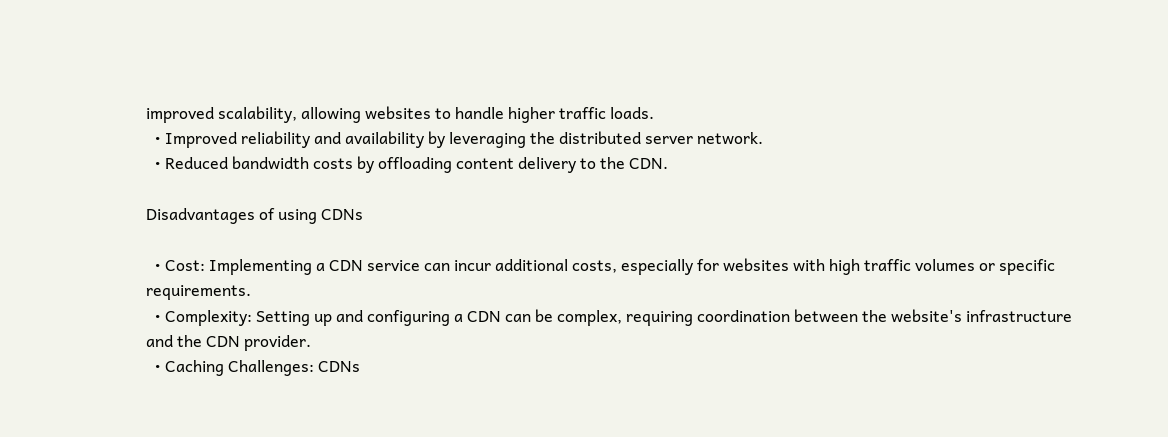improved scalability, allowing websites to handle higher traffic loads.
  • Improved reliability and availability by leveraging the distributed server network.
  • Reduced bandwidth costs by offloading content delivery to the CDN.

Disadvantages of using CDNs

  • Cost: Implementing a CDN service can incur additional costs, especially for websites with high traffic volumes or specific requirements.
  • Complexity: Setting up and configuring a CDN can be complex, requiring coordination between the website's infrastructure and the CDN provider.
  • Caching Challenges: CDNs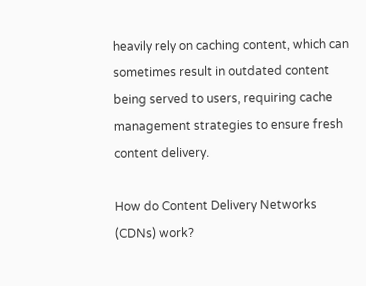heavily rely on caching content, which can sometimes result in outdated content being served to users, requiring cache management strategies to ensure fresh content delivery.

How do Content Delivery Networks (CDNs) work?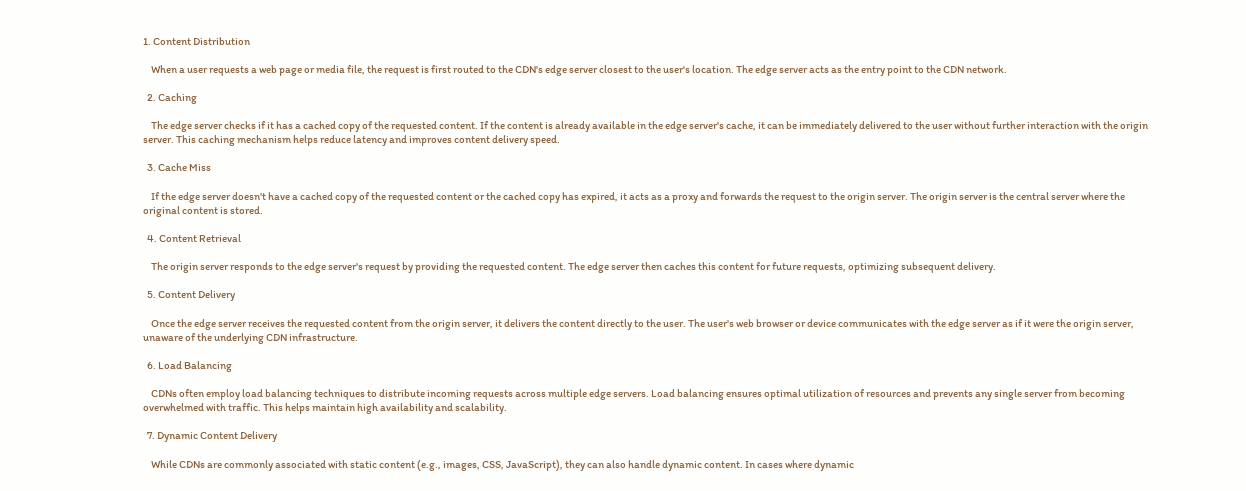1. Content Distribution

    When a user requests a web page or media file, the request is first routed to the CDN's edge server closest to the user's location. The edge server acts as the entry point to the CDN network.

  2. Caching

    The edge server checks if it has a cached copy of the requested content. If the content is already available in the edge server's cache, it can be immediately delivered to the user without further interaction with the origin server. This caching mechanism helps reduce latency and improves content delivery speed.

  3. Cache Miss

    If the edge server doesn't have a cached copy of the requested content or the cached copy has expired, it acts as a proxy and forwards the request to the origin server. The origin server is the central server where the original content is stored.

  4. Content Retrieval

    The origin server responds to the edge server's request by providing the requested content. The edge server then caches this content for future requests, optimizing subsequent delivery.

  5. Content Delivery

    Once the edge server receives the requested content from the origin server, it delivers the content directly to the user. The user's web browser or device communicates with the edge server as if it were the origin server, unaware of the underlying CDN infrastructure.

  6. Load Balancing

    CDNs often employ load balancing techniques to distribute incoming requests across multiple edge servers. Load balancing ensures optimal utilization of resources and prevents any single server from becoming overwhelmed with traffic. This helps maintain high availability and scalability.

  7. Dynamic Content Delivery

    While CDNs are commonly associated with static content (e.g., images, CSS, JavaScript), they can also handle dynamic content. In cases where dynamic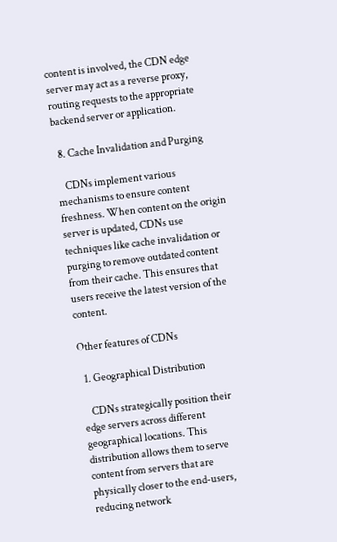content is involved, the CDN edge server may act as a reverse proxy, routing requests to the appropriate backend server or application.

  8. Cache Invalidation and Purging

    CDNs implement various mechanisms to ensure content freshness. When content on the origin server is updated, CDNs use techniques like cache invalidation or purging to remove outdated content from their cache. This ensures that users receive the latest version of the content.

Other features of CDNs

  1. Geographical Distribution

    CDNs strategically position their edge servers across different geographical locations. This distribution allows them to serve content from servers that are physically closer to the end-users, reducing network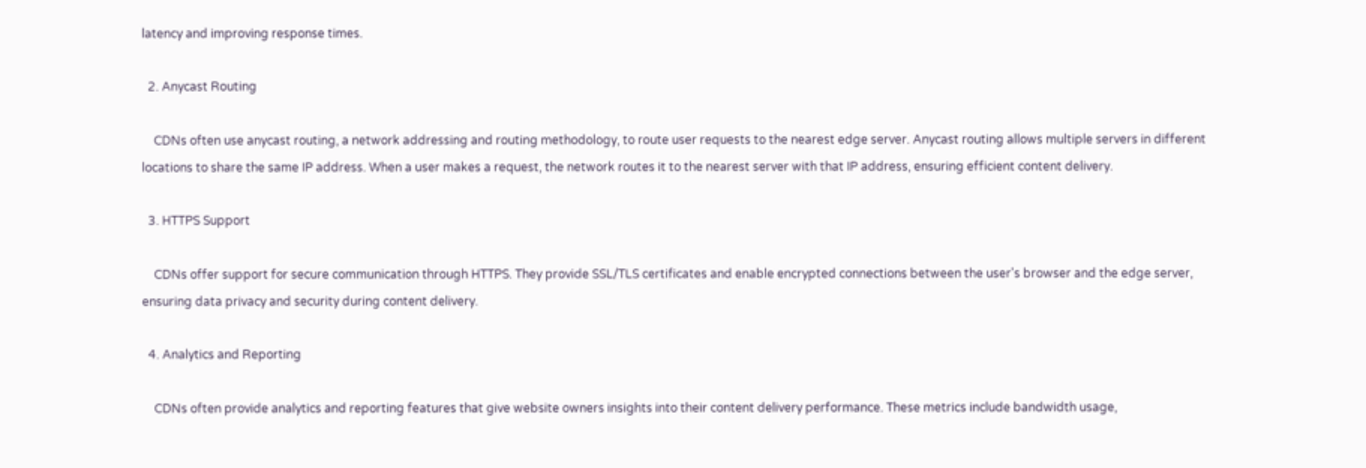latency and improving response times.

  2. Anycast Routing

    CDNs often use anycast routing, a network addressing and routing methodology, to route user requests to the nearest edge server. Anycast routing allows multiple servers in different locations to share the same IP address. When a user makes a request, the network routes it to the nearest server with that IP address, ensuring efficient content delivery.

  3. HTTPS Support

    CDNs offer support for secure communication through HTTPS. They provide SSL/TLS certificates and enable encrypted connections between the user's browser and the edge server, ensuring data privacy and security during content delivery.

  4. Analytics and Reporting

    CDNs often provide analytics and reporting features that give website owners insights into their content delivery performance. These metrics include bandwidth usage,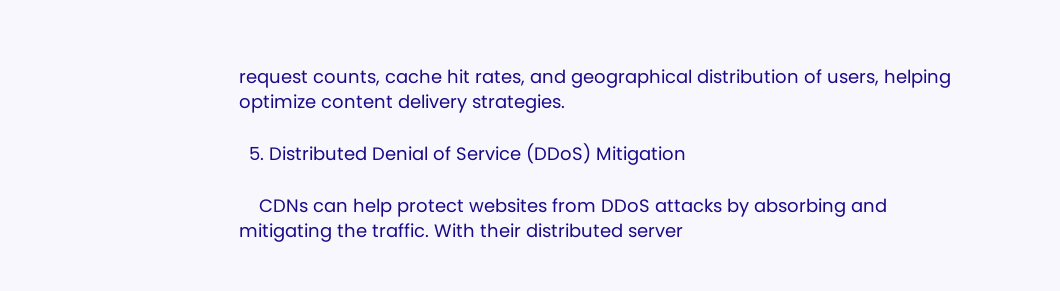request counts, cache hit rates, and geographical distribution of users, helping optimize content delivery strategies.

  5. Distributed Denial of Service (DDoS) Mitigation

    CDNs can help protect websites from DDoS attacks by absorbing and mitigating the traffic. With their distributed server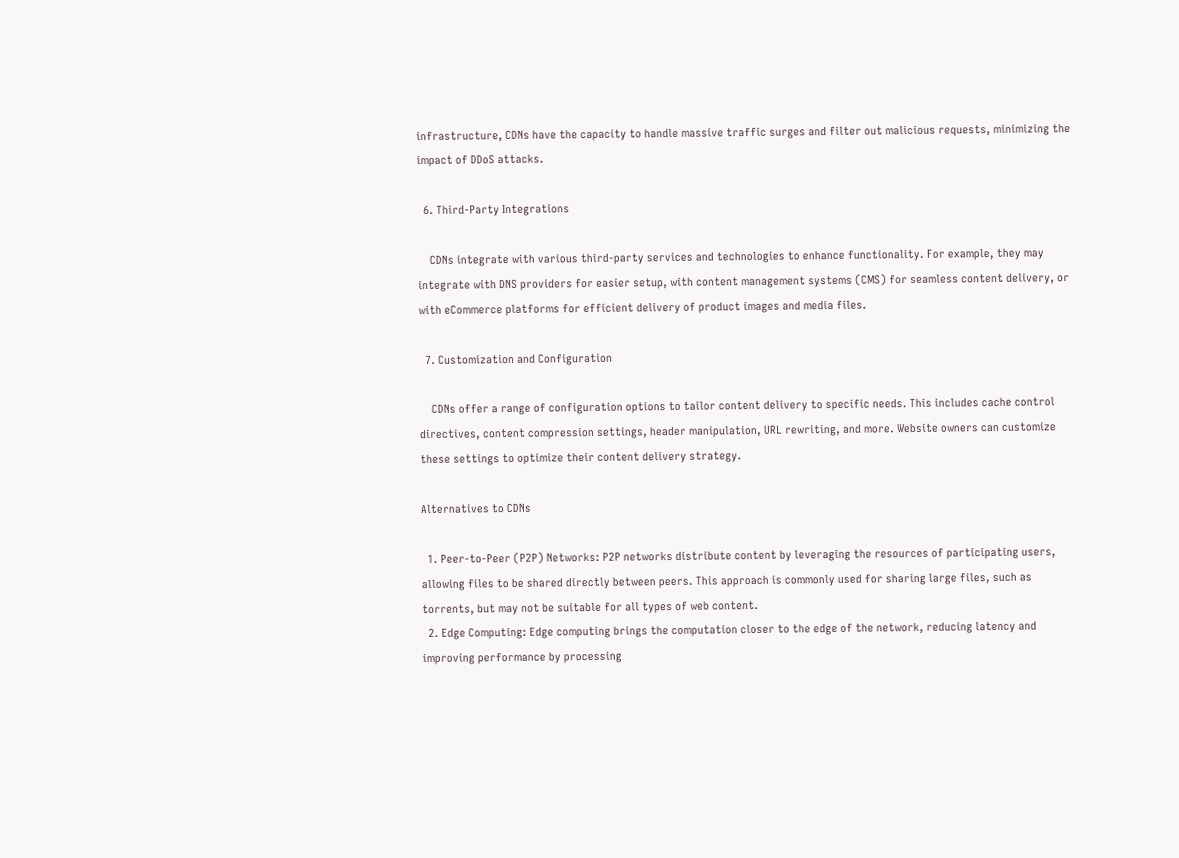infrastructure, CDNs have the capacity to handle massive traffic surges and filter out malicious requests, minimizing the impact of DDoS attacks.

  6. Third-Party Integrations

    CDNs integrate with various third-party services and technologies to enhance functionality. For example, they may integrate with DNS providers for easier setup, with content management systems (CMS) for seamless content delivery, or with eCommerce platforms for efficient delivery of product images and media files.

  7. Customization and Configuration

    CDNs offer a range of configuration options to tailor content delivery to specific needs. This includes cache control directives, content compression settings, header manipulation, URL rewriting, and more. Website owners can customize these settings to optimize their content delivery strategy.

Alternatives to CDNs

  1. Peer-to-Peer (P2P) Networks: P2P networks distribute content by leveraging the resources of participating users, allowing files to be shared directly between peers. This approach is commonly used for sharing large files, such as torrents, but may not be suitable for all types of web content.
  2. Edge Computing: Edge computing brings the computation closer to the edge of the network, reducing latency and improving performance by processing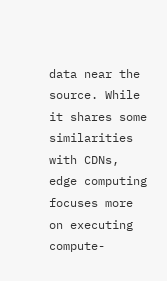data near the source. While it shares some similarities with CDNs, edge computing focuses more on executing compute-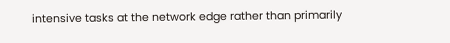intensive tasks at the network edge rather than primarily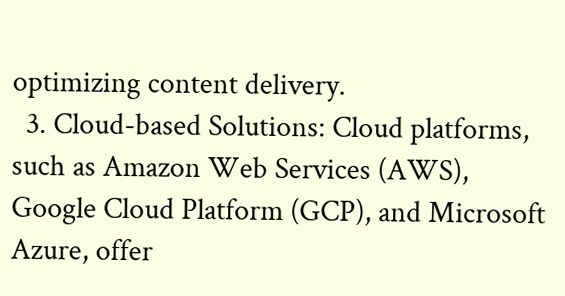optimizing content delivery.
  3. Cloud-based Solutions: Cloud platforms, such as Amazon Web Services (AWS), Google Cloud Platform (GCP), and Microsoft Azure, offer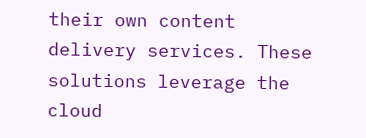their own content delivery services. These solutions leverage the cloud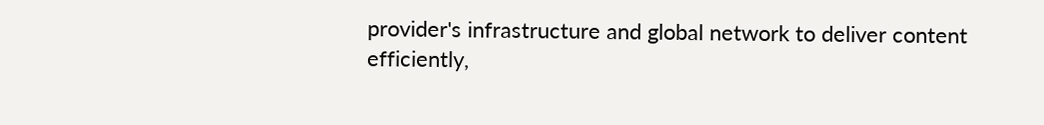provider's infrastructure and global network to deliver content efficiently,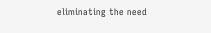eliminating the need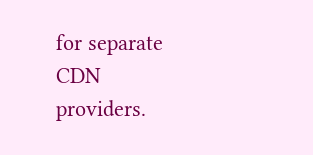for separate CDN providers.